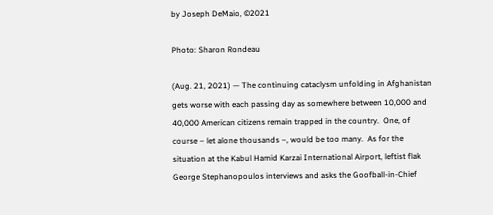by Joseph DeMaio, ©2021

Photo: Sharon Rondeau

(Aug. 21, 2021) — The continuing cataclysm unfolding in Afghanistan gets worse with each passing day as somewhere between 10,000 and 40,000 American citizens remain trapped in the country.  One, of course – let alone thousands –, would be too many.  As for the situation at the Kabul Hamid Karzai International Airport, leftist flak George Stephanopoulos interviews and asks the Goofball-in-Chief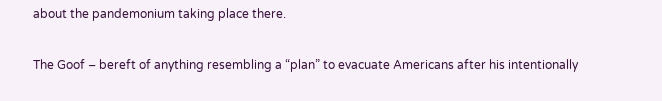about the pandemonium taking place there.

The Goof – bereft of anything resembling a “plan” to evacuate Americans after his intentionally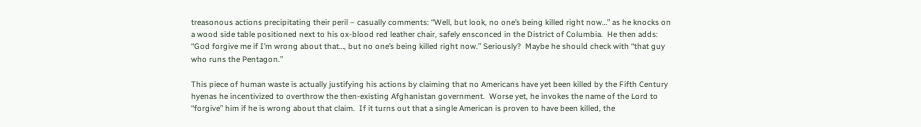treasonous actions precipitating their peril – casually comments: “Well, but look, no one’s being killed right now…” as he knocks on a wood side table positioned next to his ox-blood red leather chair, safely ensconced in the District of Columbia.  He then adds: “God forgive me if I’m wrong about that…, but no one’s being killed right now.” Seriously?  Maybe he should check with “that guy who runs the Pentagon.”

This piece of human waste is actually justifying his actions by claiming that no Americans have yet been killed by the Fifth Century hyenas he incentivized to overthrow the then-existing Afghanistan government.  Worse yet, he invokes the name of the Lord to “forgive” him if he is wrong about that claim.  If it turns out that a single American is proven to have been killed, the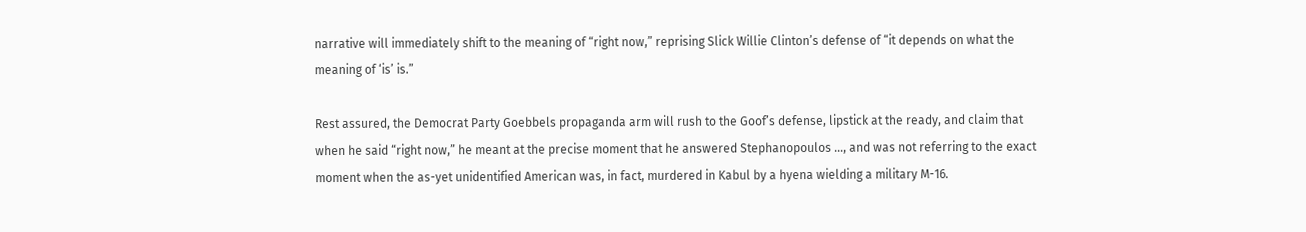narrative will immediately shift to the meaning of “right now,” reprising Slick Willie Clinton’s defense of “it depends on what the meaning of ‘is’ is.”

Rest assured, the Democrat Party Goebbels propaganda arm will rush to the Goof’s defense, lipstick at the ready, and claim that when he said “right now,” he meant at the precise moment that he answered Stephanopoulos …, and was not referring to the exact moment when the as-yet unidentified American was, in fact, murdered in Kabul by a hyena wielding a military M-16.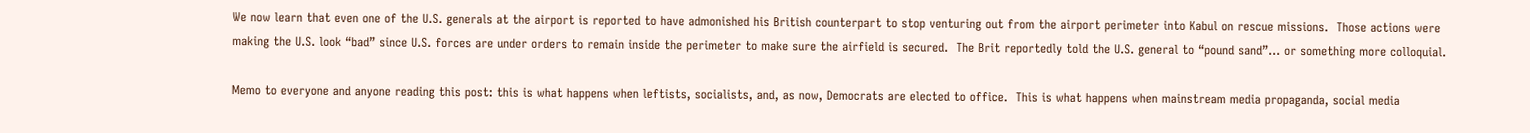We now learn that even one of the U.S. generals at the airport is reported to have admonished his British counterpart to stop venturing out from the airport perimeter into Kabul on rescue missions.  Those actions were making the U.S. look “bad” since U.S. forces are under orders to remain inside the perimeter to make sure the airfield is secured.  The Brit reportedly told the U.S. general to “pound sand”… or something more colloquial.

Memo to everyone and anyone reading this post: this is what happens when leftists, socialists, and, as now, Democrats are elected to office.  This is what happens when mainstream media propaganda, social media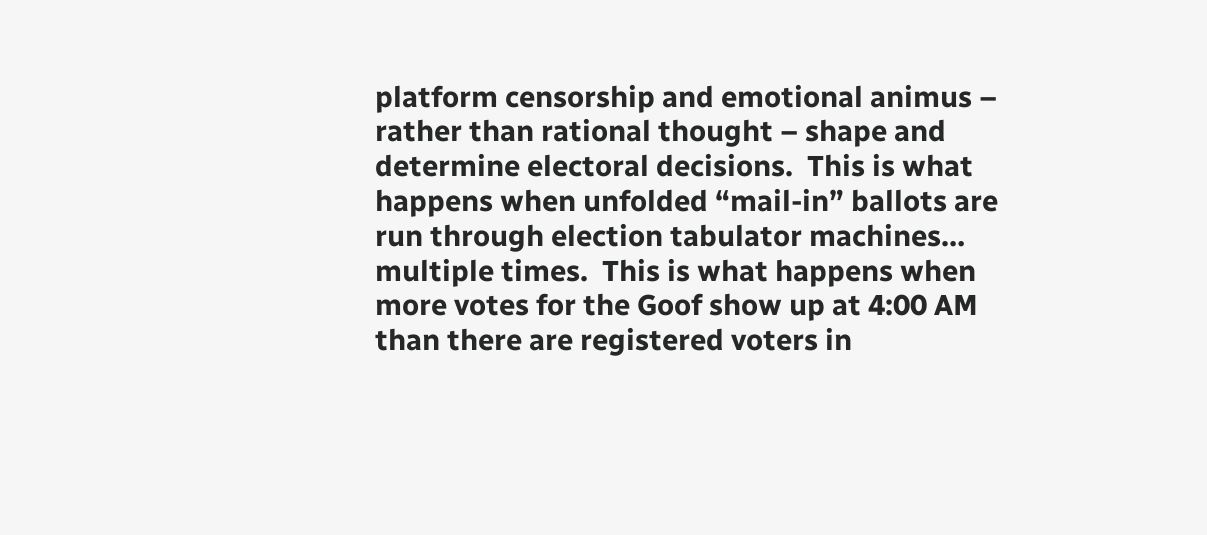platform censorship and emotional animus – rather than rational thought – shape and determine electoral decisions.  This is what happens when unfolded “mail-in” ballots are run through election tabulator machines… multiple times.  This is what happens when more votes for the Goof show up at 4:00 AM than there are registered voters in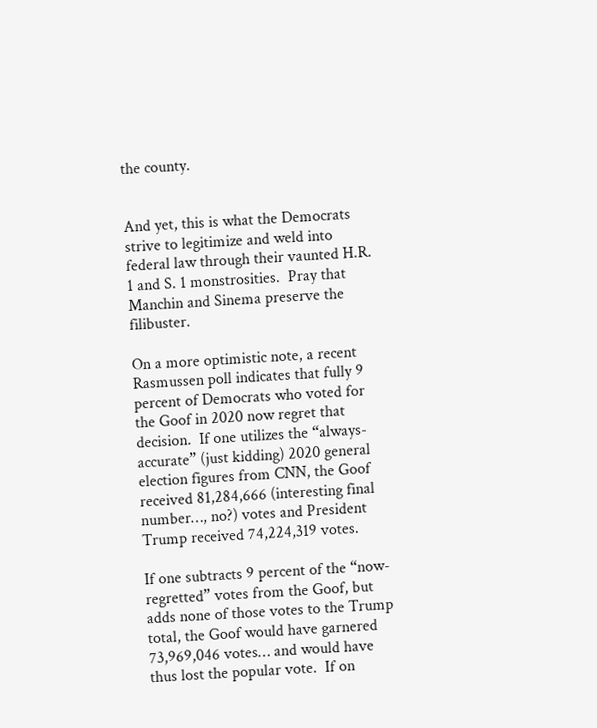the county.


And yet, this is what the Democrats strive to legitimize and weld into federal law through their vaunted H.R. 1 and S. 1 monstrosities.  Pray that Manchin and Sinema preserve the filibuster.

On a more optimistic note, a recent Rasmussen poll indicates that fully 9 percent of Democrats who voted for the Goof in 2020 now regret that decision.  If one utilizes the “always-accurate” (just kidding) 2020 general election figures from CNN, the Goof received 81,284,666 (interesting final number…, no?) votes and President Trump received 74,224,319 votes.

If one subtracts 9 percent of the “now-regretted” votes from the Goof, but adds none of those votes to the Trump total, the Goof would have garnered 73,969,046 votes… and would have thus lost the popular vote.  If on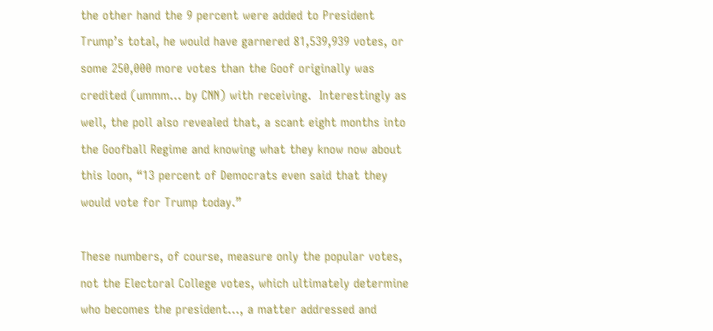the other hand the 9 percent were added to President Trump’s total, he would have garnered 81,539,939 votes, or some 250,000 more votes than the Goof originally was credited (ummm… by CNN) with receiving.  Interestingly as well, the poll also revealed that, a scant eight months into the Goofball Regime and knowing what they know now about this loon, “13 percent of Democrats even said that they would vote for Trump today.”

These numbers, of course, measure only the popular votes, not the Electoral College votes, which ultimately determine who becomes the president…, a matter addressed and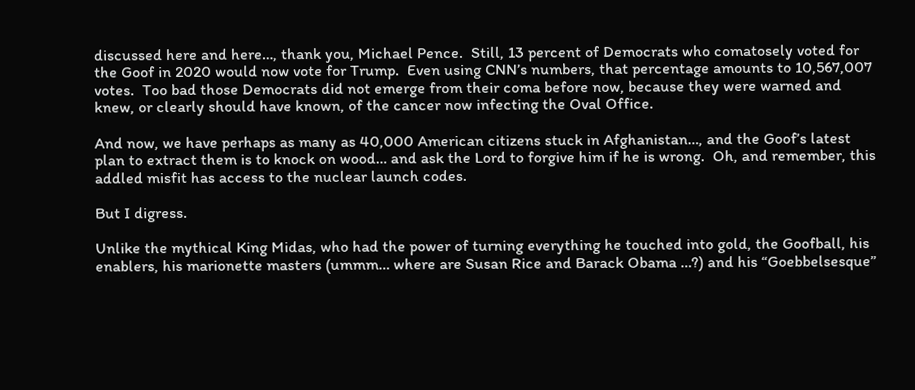discussed here and here…, thank you, Michael Pence.  Still, 13 percent of Democrats who comatosely voted for the Goof in 2020 would now vote for Trump.  Even using CNN’s numbers, that percentage amounts to 10,567,007 votes.  Too bad those Democrats did not emerge from their coma before now, because they were warned and knew, or clearly should have known, of the cancer now infecting the Oval Office.

And now, we have perhaps as many as 40,000 American citizens stuck in Afghanistan…, and the Goof’s latest plan to extract them is to knock on wood… and ask the Lord to forgive him if he is wrong.  Oh, and remember, this addled misfit has access to the nuclear launch codes.

But I digress.

Unlike the mythical King Midas, who had the power of turning everything he touched into gold, the Goofball, his enablers, his marionette masters (ummm… where are Susan Rice and Barack Obama …?) and his “Goebbelsesque”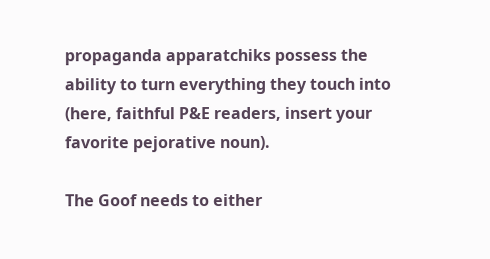propaganda apparatchiks possess the ability to turn everything they touch into (here, faithful P&E readers, insert your favorite pejorative noun).

The Goof needs to either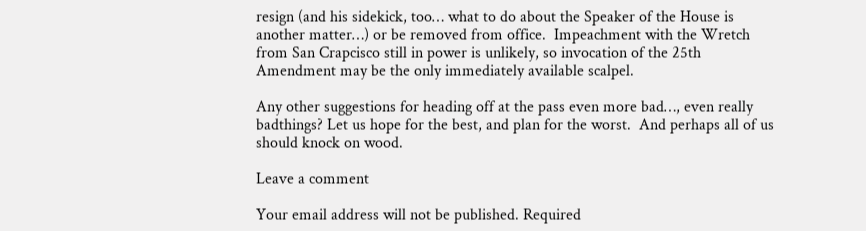resign (and his sidekick, too… what to do about the Speaker of the House is another matter…) or be removed from office.  Impeachment with the Wretch from San Crapcisco still in power is unlikely, so invocation of the 25th Amendment may be the only immediately available scalpel.

Any other suggestions for heading off at the pass even more bad…, even really badthings? Let us hope for the best, and plan for the worst.  And perhaps all of us should knock on wood.

Leave a comment

Your email address will not be published. Required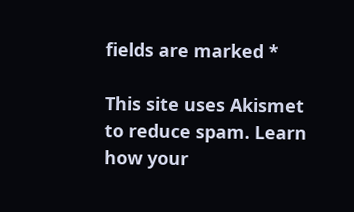fields are marked *

This site uses Akismet to reduce spam. Learn how your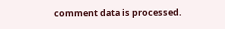comment data is processed.